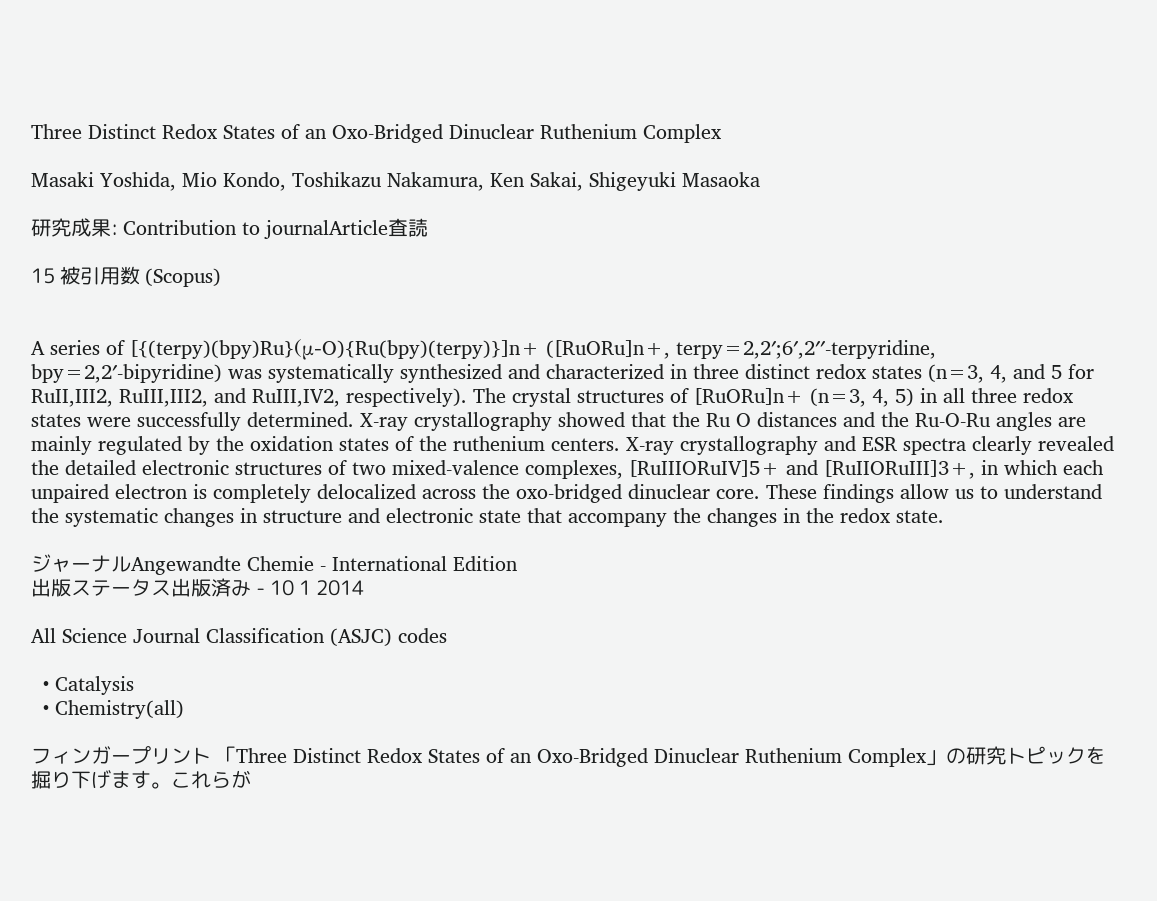Three Distinct Redox States of an Oxo-Bridged Dinuclear Ruthenium Complex

Masaki Yoshida, Mio Kondo, Toshikazu Nakamura, Ken Sakai, Shigeyuki Masaoka

研究成果: Contribution to journalArticle査読

15 被引用数 (Scopus)


A series of [{(terpy)(bpy)Ru}(μ-O){Ru(bpy)(terpy)}]n+ ([RuORu]n+, terpy=2,2′;6′,2′′-terpyridine, bpy=2,2′-bipyridine) was systematically synthesized and characterized in three distinct redox states (n=3, 4, and 5 for RuII,III2, RuIII,III2, and RuIII,IV2, respectively). The crystal structures of [RuORu]n+ (n=3, 4, 5) in all three redox states were successfully determined. X-ray crystallography showed that the Ru O distances and the Ru-O-Ru angles are mainly regulated by the oxidation states of the ruthenium centers. X-ray crystallography and ESR spectra clearly revealed the detailed electronic structures of two mixed-valence complexes, [RuIIIORuIV]5+ and [RuIIORuIII]3+, in which each unpaired electron is completely delocalized across the oxo-bridged dinuclear core. These findings allow us to understand the systematic changes in structure and electronic state that accompany the changes in the redox state.

ジャーナルAngewandte Chemie - International Edition
出版ステータス出版済み - 10 1 2014

All Science Journal Classification (ASJC) codes

  • Catalysis
  • Chemistry(all)

フィンガープリント 「Three Distinct Redox States of an Oxo-Bridged Dinuclear Ruthenium Complex」の研究トピックを掘り下げます。これらが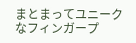まとまってユニークなフィンガープ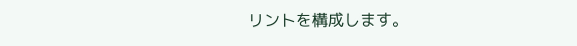リントを構成します。